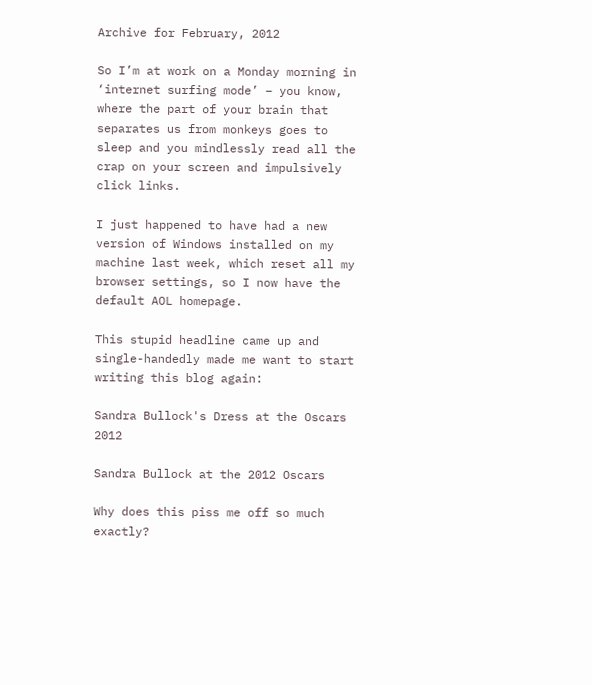Archive for February, 2012

So I’m at work on a Monday morning in ‘internet surfing mode’ – you know, where the part of your brain that separates us from monkeys goes to sleep and you mindlessly read all the crap on your screen and impulsively click links.

I just happened to have had a new version of Windows installed on my machine last week, which reset all my browser settings, so I now have the default AOL homepage.

This stupid headline came up and single-handedly made me want to start writing this blog again:

Sandra Bullock's Dress at the Oscars 2012

Sandra Bullock at the 2012 Oscars

Why does this piss me off so much exactly?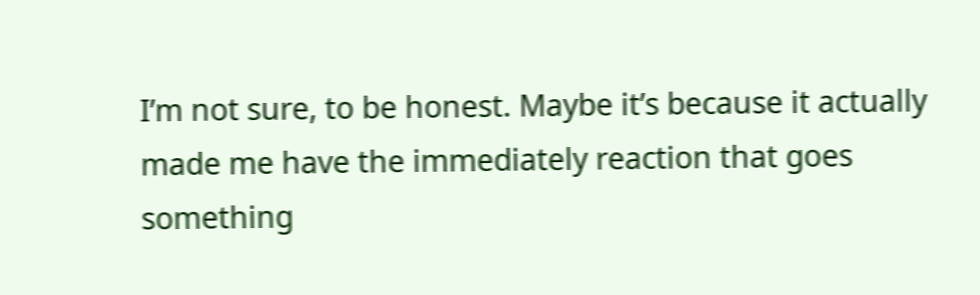I’m not sure, to be honest. Maybe it’s because it actually made me have the immediately reaction that goes something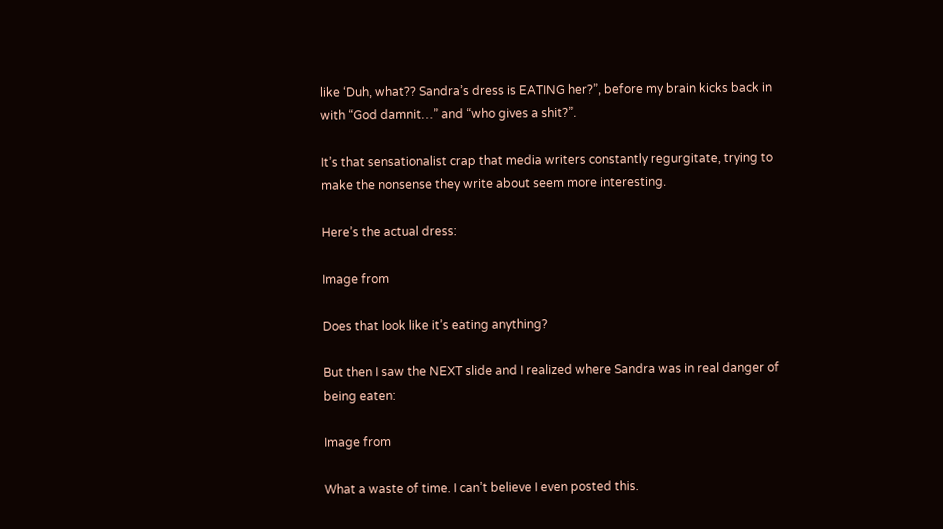like ‘Duh, what?? Sandra’s dress is EATING her?”, before my brain kicks back in with “God damnit…” and “who gives a shit?”.

It’s that sensationalist crap that media writers constantly regurgitate, trying to make the nonsense they write about seem more interesting.

Here’s the actual dress:

Image from

Does that look like it’s eating anything?

But then I saw the NEXT slide and I realized where Sandra was in real danger of being eaten:

Image from

What a waste of time. I can’t believe I even posted this.